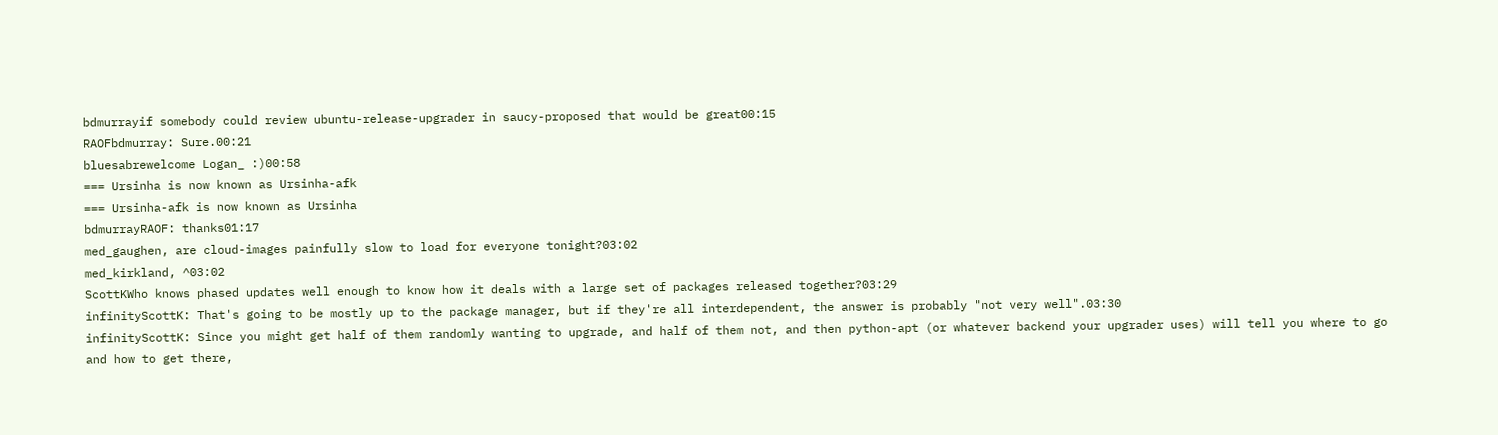bdmurrayif somebody could review ubuntu-release-upgrader in saucy-proposed that would be great00:15
RAOFbdmurray: Sure.00:21
bluesabrewelcome Logan_ :)00:58
=== Ursinha is now known as Ursinha-afk
=== Ursinha-afk is now known as Ursinha
bdmurrayRAOF: thanks01:17
med_gaughen, are cloud-images painfully slow to load for everyone tonight?03:02
med_kirkland, ^03:02
ScottKWho knows phased updates well enough to know how it deals with a large set of packages released together?03:29
infinityScottK: That's going to be mostly up to the package manager, but if they're all interdependent, the answer is probably "not very well".03:30
infinityScottK: Since you might get half of them randomly wanting to upgrade, and half of them not, and then python-apt (or whatever backend your upgrader uses) will tell you where to go and how to get there,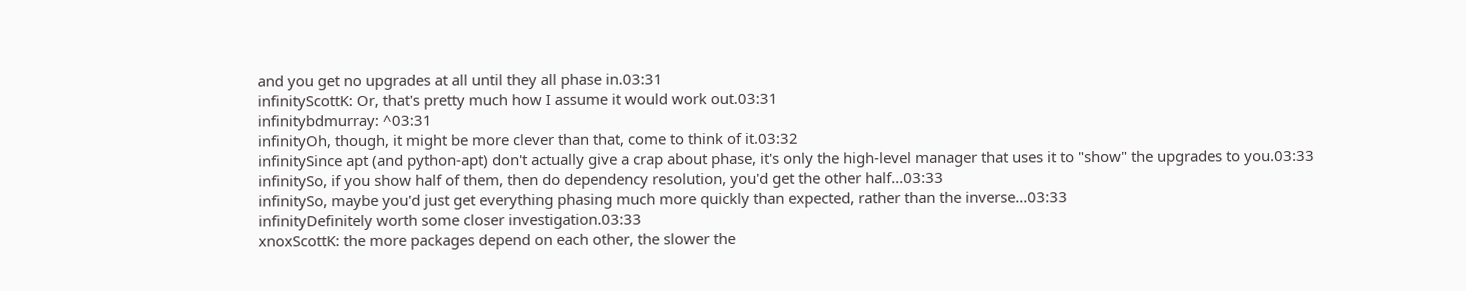and you get no upgrades at all until they all phase in.03:31
infinityScottK: Or, that's pretty much how I assume it would work out.03:31
infinitybdmurray: ^03:31
infinityOh, though, it might be more clever than that, come to think of it.03:32
infinitySince apt (and python-apt) don't actually give a crap about phase, it's only the high-level manager that uses it to "show" the upgrades to you.03:33
infinitySo, if you show half of them, then do dependency resolution, you'd get the other half...03:33
infinitySo, maybe you'd just get everything phasing much more quickly than expected, rather than the inverse...03:33
infinityDefinitely worth some closer investigation.03:33
xnoxScottK: the more packages depend on each other, the slower the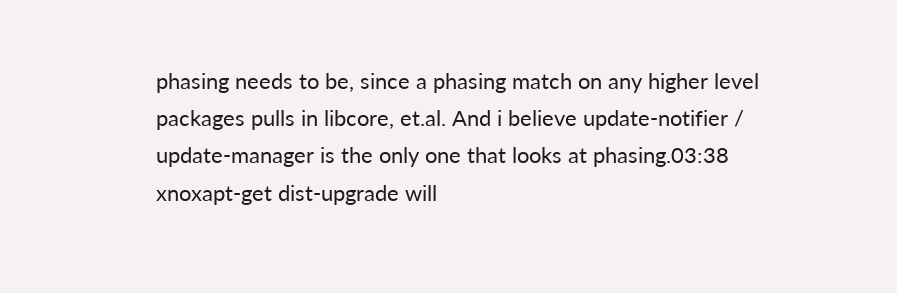phasing needs to be, since a phasing match on any higher level packages pulls in libcore, et.al. And i believe update-notifier / update-manager is the only one that looks at phasing.03:38
xnoxapt-get dist-upgrade will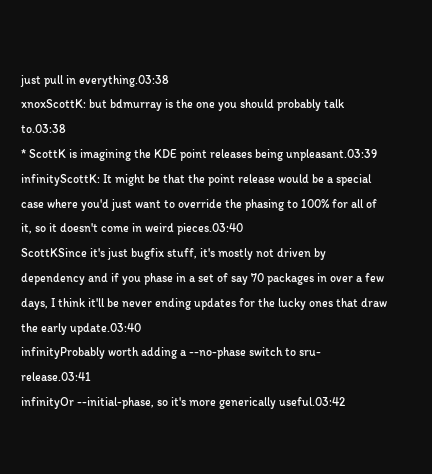just pull in everything.03:38
xnoxScottK: but bdmurray is the one you should probably talk to.03:38
* ScottK is imagining the KDE point releases being unpleasant.03:39
infinityScottK: It might be that the point release would be a special case where you'd just want to override the phasing to 100% for all of it, so it doesn't come in weird pieces.03:40
ScottKSince it's just bugfix stuff, it's mostly not driven by dependency and if you phase in a set of say 70 packages in over a few days, I think it'll be never ending updates for the lucky ones that draw the early update.03:40
infinityProbably worth adding a --no-phase switch to sru-release.03:41
infinityOr --initial-phase, so it's more generically useful.03:42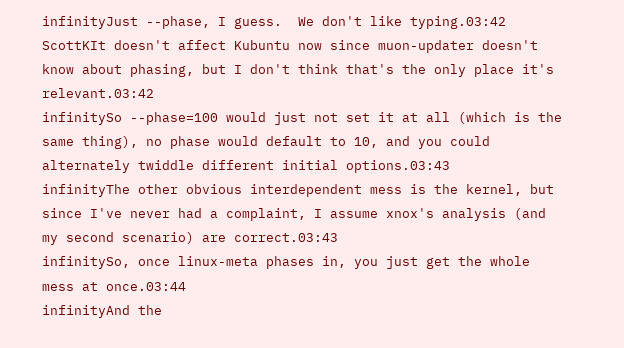infinityJust --phase, I guess.  We don't like typing.03:42
ScottKIt doesn't affect Kubuntu now since muon-updater doesn't know about phasing, but I don't think that's the only place it's relevant.03:42
infinitySo --phase=100 would just not set it at all (which is the same thing), no phase would default to 10, and you could alternately twiddle different initial options.03:43
infinityThe other obvious interdependent mess is the kernel, but since I've never had a complaint, I assume xnox's analysis (and my second scenario) are correct.03:43
infinitySo, once linux-meta phases in, you just get the whole mess at once.03:44
infinityAnd the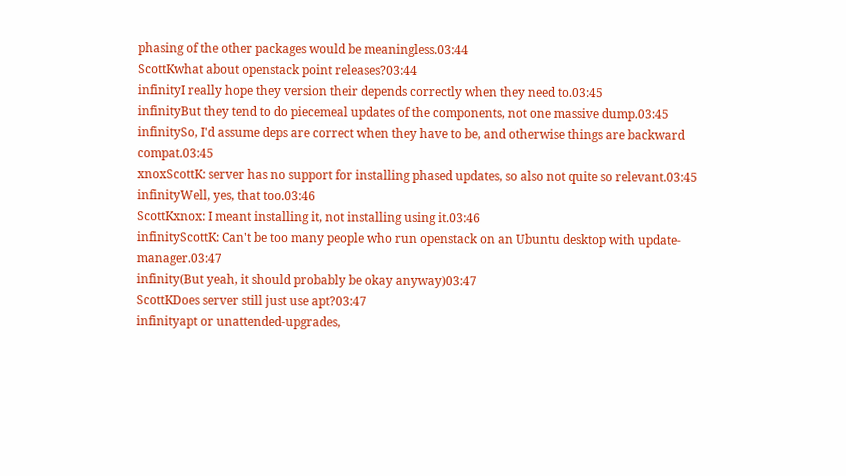phasing of the other packages would be meaningless.03:44
ScottKwhat about openstack point releases?03:44
infinityI really hope they version their depends correctly when they need to.03:45
infinityBut they tend to do piecemeal updates of the components, not one massive dump.03:45
infinitySo, I'd assume deps are correct when they have to be, and otherwise things are backward compat.03:45
xnoxScottK: server has no support for installing phased updates, so also not quite so relevant.03:45
infinityWell, yes, that too.03:46
ScottKxnox: I meant installing it, not installing using it.03:46
infinityScottK: Can't be too many people who run openstack on an Ubuntu desktop with update-manager.03:47
infinity(But yeah, it should probably be okay anyway)03:47
ScottKDoes server still just use apt?03:47
infinityapt or unattended-upgrades,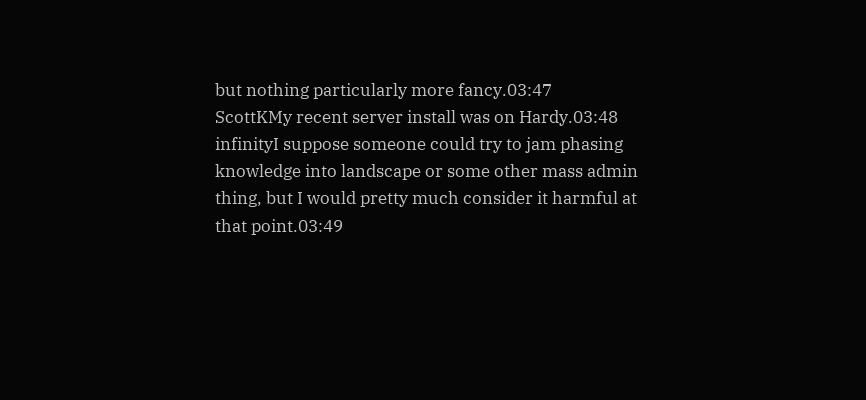but nothing particularly more fancy.03:47
ScottKMy recent server install was on Hardy.03:48
infinityI suppose someone could try to jam phasing knowledge into landscape or some other mass admin thing, but I would pretty much consider it harmful at that point.03:49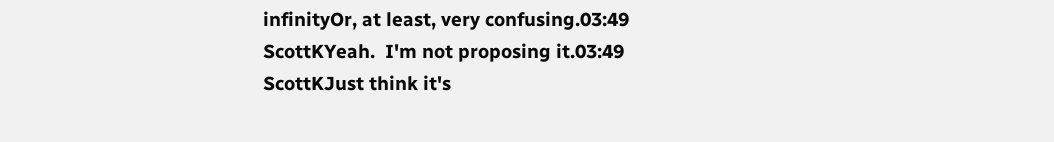infinityOr, at least, very confusing.03:49
ScottKYeah.  I'm not proposing it.03:49
ScottKJust think it's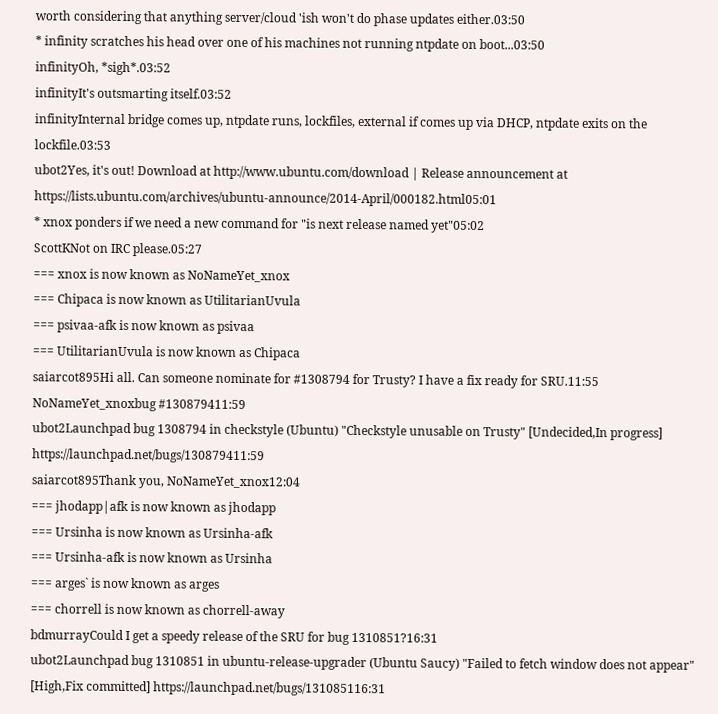worth considering that anything server/cloud 'ish won't do phase updates either.03:50
* infinity scratches his head over one of his machines not running ntpdate on boot...03:50
infinityOh, *sigh*.03:52
infinityIt's outsmarting itself.03:52
infinityInternal bridge comes up, ntpdate runs, lockfiles, external if comes up via DHCP, ntpdate exits on the lockfile.03:53
ubot2Yes, it's out! Download at http://www.ubuntu.com/download | Release announcement at https://lists.ubuntu.com/archives/ubuntu-announce/2014-April/000182.html05:01
* xnox ponders if we need a new command for "is next release named yet"05:02
ScottKNot on IRC please.05:27
=== xnox is now known as NoNameYet_xnox
=== Chipaca is now known as UtilitarianUvula
=== psivaa-afk is now known as psivaa
=== UtilitarianUvula is now known as Chipaca
saiarcot895Hi all. Can someone nominate for #1308794 for Trusty? I have a fix ready for SRU.11:55
NoNameYet_xnoxbug #130879411:59
ubot2Launchpad bug 1308794 in checkstyle (Ubuntu) "Checkstyle unusable on Trusty" [Undecided,In progress] https://launchpad.net/bugs/130879411:59
saiarcot895Thank you, NoNameYet_xnox12:04
=== jhodapp|afk is now known as jhodapp
=== Ursinha is now known as Ursinha-afk
=== Ursinha-afk is now known as Ursinha
=== arges` is now known as arges
=== chorrell is now known as chorrell-away
bdmurrayCould I get a speedy release of the SRU for bug 1310851?16:31
ubot2Launchpad bug 1310851 in ubuntu-release-upgrader (Ubuntu Saucy) "Failed to fetch window does not appear" [High,Fix committed] https://launchpad.net/bugs/131085116:31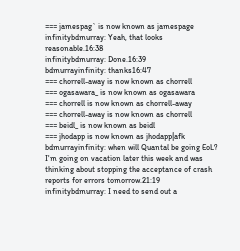=== jamespag` is now known as jamespage
infinitybdmurray: Yeah, that looks reasonable.16:38
infinitybdmurray: Done.16:39
bdmurrayinfinity: thanks16:47
=== chorrell-away is now known as chorrell
=== ogasawara_ is now known as ogasawara
=== chorrell is now known as chorrell-away
=== chorrell-away is now known as chorrell
=== beidl_ is now known as beidl
=== jhodapp is now known as jhodapp|afk
bdmurrayinfinity: when will Quantal be going EoL? I'm going on vacation later this week and was thinking about stopping the acceptance of crash reports for errors tomorrow.21:19
infinitybdmurray: I need to send out a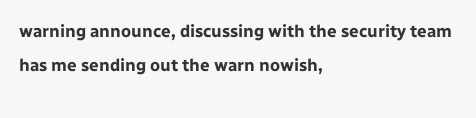warning announce, discussing with the security team has me sending out the warn nowish,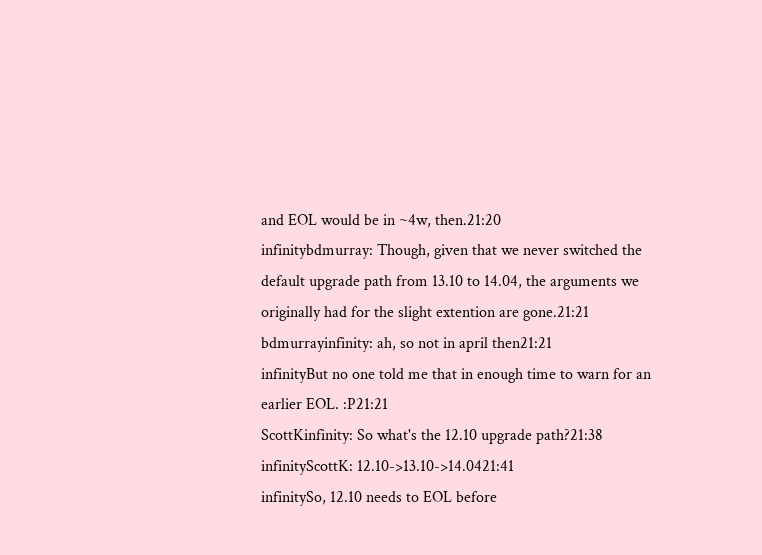and EOL would be in ~4w, then.21:20
infinitybdmurray: Though, given that we never switched the default upgrade path from 13.10 to 14.04, the arguments we originally had for the slight extention are gone.21:21
bdmurrayinfinity: ah, so not in april then21:21
infinityBut no one told me that in enough time to warn for an earlier EOL. :P21:21
ScottKinfinity: So what's the 12.10 upgrade path?21:38
infinityScottK: 12.10->13.10->14.0421:41
infinitySo, 12.10 needs to EOL before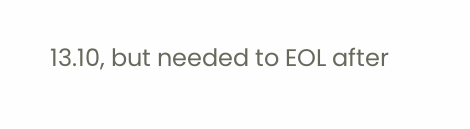13.10, but needed to EOL after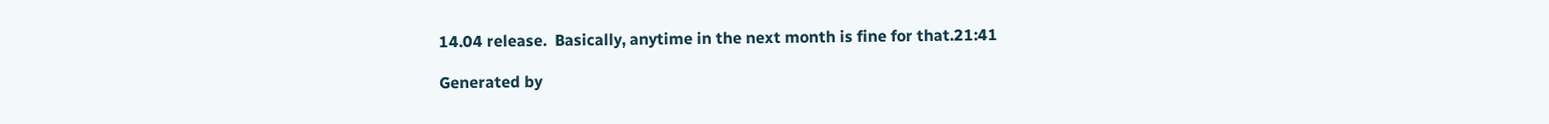14.04 release.  Basically, anytime in the next month is fine for that.21:41

Generated by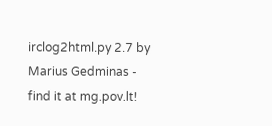irclog2html.py 2.7 by Marius Gedminas - find it at mg.pov.lt!